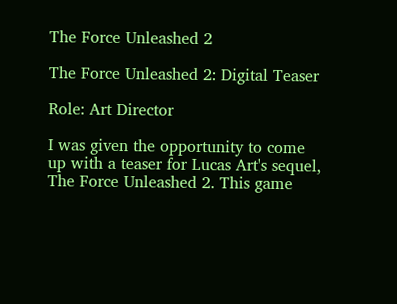The Force Unleashed 2

The Force Unleashed 2: Digital Teaser

Role: Art Director

I was given the opportunity to come up with a teaser for Lucas Art's sequel, The Force Unleashed 2. This game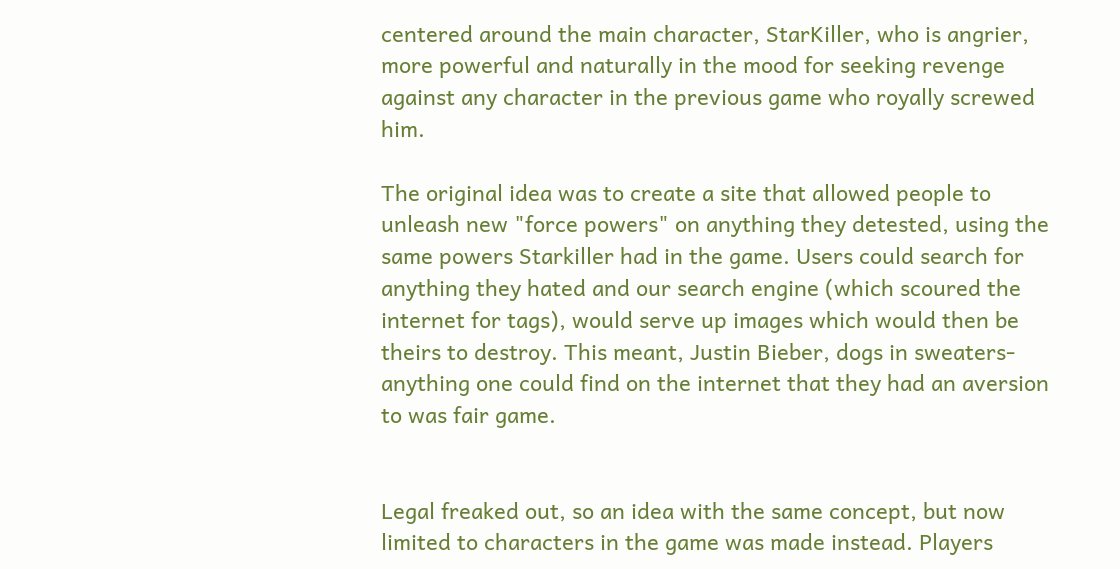centered around the main character, StarKiller, who is angrier, more powerful and naturally in the mood for seeking revenge against any character in the previous game who royally screwed him.

The original idea was to create a site that allowed people to unleash new "force powers" on anything they detested, using the same powers Starkiller had in the game. Users could search for anything they hated and our search engine (which scoured the internet for tags), would serve up images which would then be theirs to destroy. This meant, Justin Bieber, dogs in sweaters- anything one could find on the internet that they had an aversion to was fair game.


Legal freaked out, so an idea with the same concept, but now limited to characters in the game was made instead. Players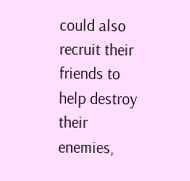could also recruit their friends to help destroy their enemies,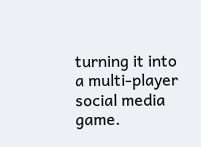turning it into a multi-player social media game.